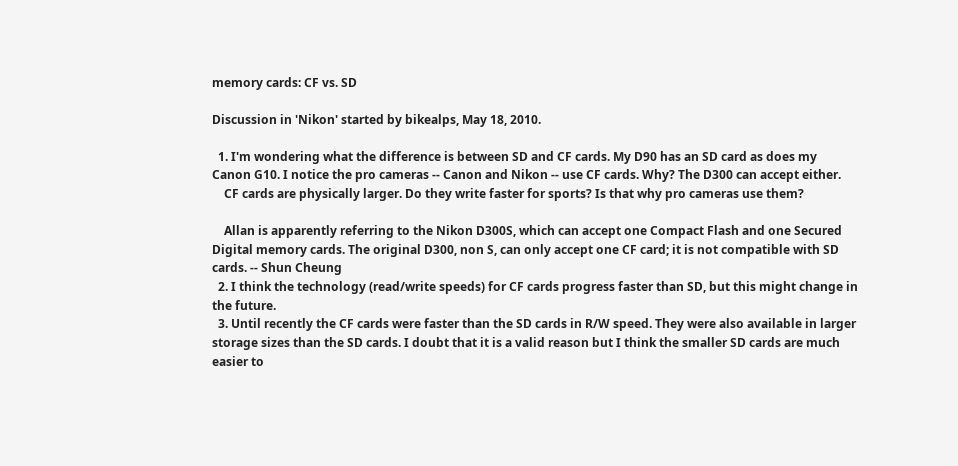memory cards: CF vs. SD

Discussion in 'Nikon' started by bikealps, May 18, 2010.

  1. I'm wondering what the difference is between SD and CF cards. My D90 has an SD card as does my Canon G10. I notice the pro cameras -- Canon and Nikon -- use CF cards. Why? The D300 can accept either.
    CF cards are physically larger. Do they write faster for sports? Is that why pro cameras use them?

    Allan is apparently referring to the Nikon D300S, which can accept one Compact Flash and one Secured Digital memory cards. The original D300, non S, can only accept one CF card; it is not compatible with SD cards. -- Shun Cheung
  2. I think the technology (read/write speeds) for CF cards progress faster than SD, but this might change in the future.
  3. Until recently the CF cards were faster than the SD cards in R/W speed. They were also available in larger storage sizes than the SD cards. I doubt that it is a valid reason but I think the smaller SD cards are much easier to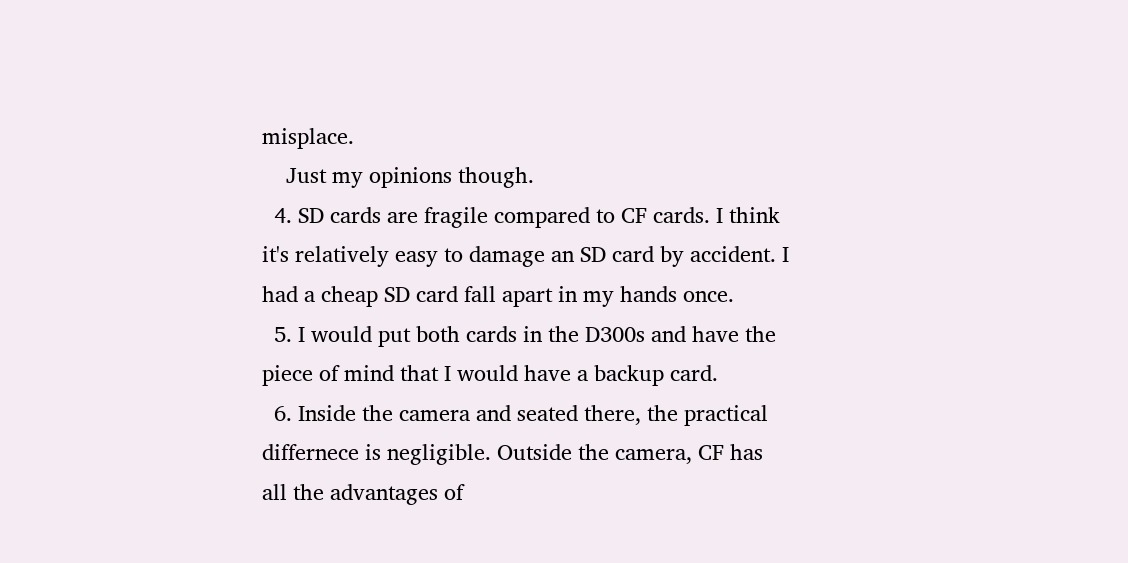misplace.
    Just my opinions though.
  4. SD cards are fragile compared to CF cards. I think it's relatively easy to damage an SD card by accident. I had a cheap SD card fall apart in my hands once.
  5. I would put both cards in the D300s and have the piece of mind that I would have a backup card.
  6. Inside the camera and seated there, the practical differnece is negligible. Outside the camera, CF has all the advantages of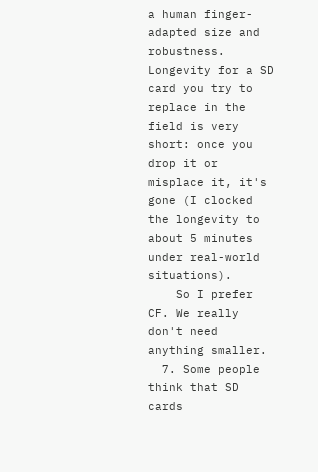a human finger-adapted size and robustness. Longevity for a SD card you try to replace in the field is very short: once you drop it or misplace it, it's gone (I clocked the longevity to about 5 minutes under real-world situations).
    So I prefer CF. We really don't need anything smaller.
  7. Some people think that SD cards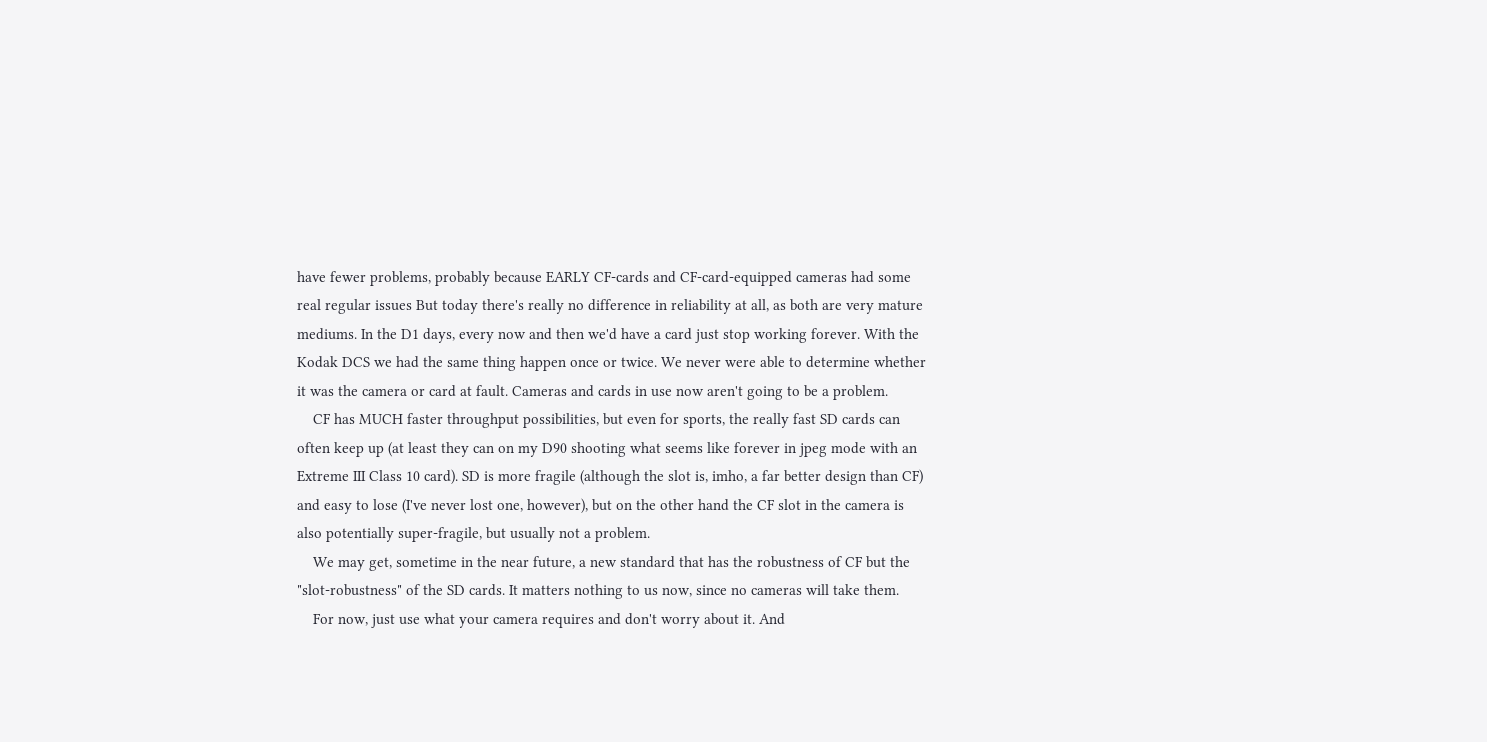have fewer problems, probably because EARLY CF-cards and CF-card-equipped cameras had some real regular issues But today there's really no difference in reliability at all, as both are very mature mediums. In the D1 days, every now and then we'd have a card just stop working forever. With the Kodak DCS we had the same thing happen once or twice. We never were able to determine whether it was the camera or card at fault. Cameras and cards in use now aren't going to be a problem.
    CF has MUCH faster throughput possibilities, but even for sports, the really fast SD cards can often keep up (at least they can on my D90 shooting what seems like forever in jpeg mode with an Extreme III Class 10 card). SD is more fragile (although the slot is, imho, a far better design than CF) and easy to lose (I've never lost one, however), but on the other hand the CF slot in the camera is also potentially super-fragile, but usually not a problem.
    We may get, sometime in the near future, a new standard that has the robustness of CF but the "slot-robustness" of the SD cards. It matters nothing to us now, since no cameras will take them.
    For now, just use what your camera requires and don't worry about it. And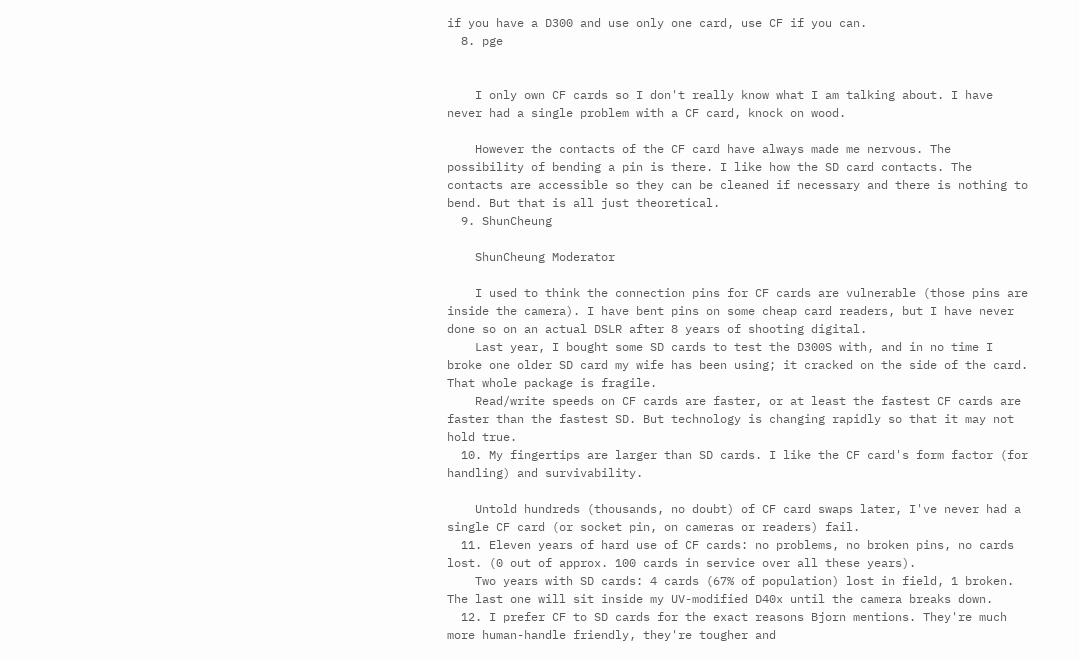if you have a D300 and use only one card, use CF if you can.
  8. pge


    I only own CF cards so I don't really know what I am talking about. I have never had a single problem with a CF card, knock on wood.

    However the contacts of the CF card have always made me nervous. The possibility of bending a pin is there. I like how the SD card contacts. The contacts are accessible so they can be cleaned if necessary and there is nothing to bend. But that is all just theoretical.
  9. ShunCheung

    ShunCheung Moderator

    I used to think the connection pins for CF cards are vulnerable (those pins are inside the camera). I have bent pins on some cheap card readers, but I have never done so on an actual DSLR after 8 years of shooting digital.
    Last year, I bought some SD cards to test the D300S with, and in no time I broke one older SD card my wife has been using; it cracked on the side of the card. That whole package is fragile.
    Read/write speeds on CF cards are faster, or at least the fastest CF cards are faster than the fastest SD. But technology is changing rapidly so that it may not hold true.
  10. My fingertips are larger than SD cards. I like the CF card's form factor (for handling) and survivability.

    Untold hundreds (thousands, no doubt) of CF card swaps later, I've never had a single CF card (or socket pin, on cameras or readers) fail.
  11. Eleven years of hard use of CF cards: no problems, no broken pins, no cards lost. (0 out of approx. 100 cards in service over all these years).
    Two years with SD cards: 4 cards (67% of population) lost in field, 1 broken. The last one will sit inside my UV-modified D40x until the camera breaks down.
  12. I prefer CF to SD cards for the exact reasons Bjorn mentions. They're much more human-handle friendly, they're tougher and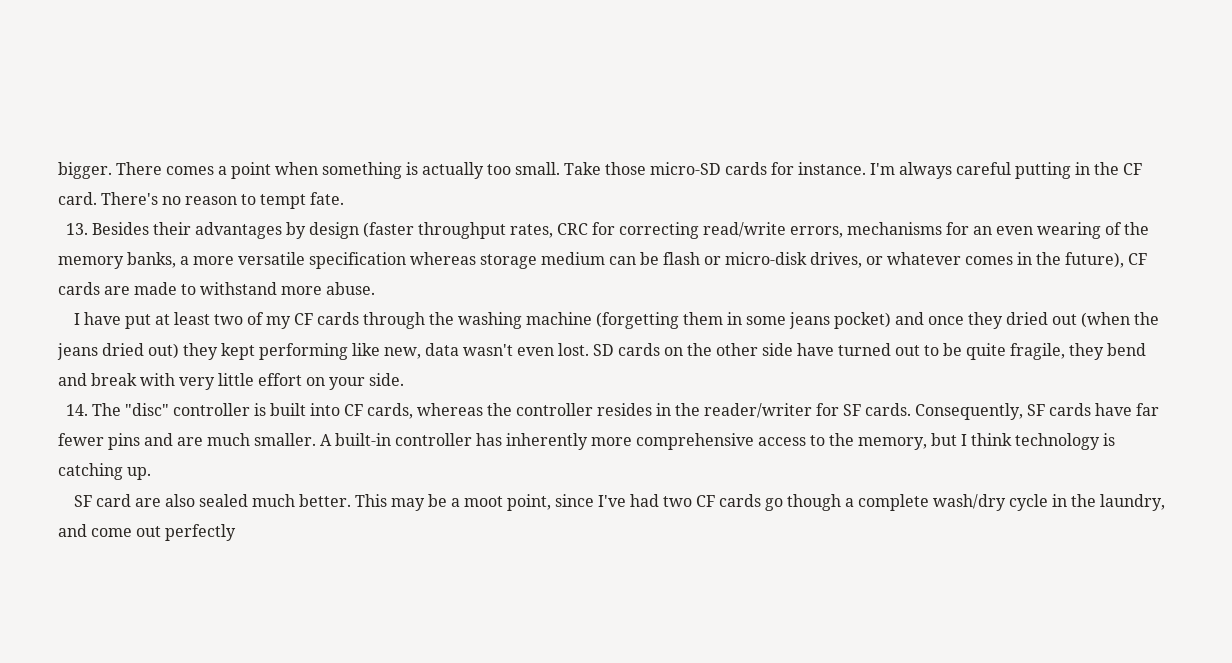bigger. There comes a point when something is actually too small. Take those micro-SD cards for instance. I'm always careful putting in the CF card. There's no reason to tempt fate.
  13. Besides their advantages by design (faster throughput rates, CRC for correcting read/write errors, mechanisms for an even wearing of the memory banks, a more versatile specification whereas storage medium can be flash or micro-disk drives, or whatever comes in the future), CF cards are made to withstand more abuse.
    I have put at least two of my CF cards through the washing machine (forgetting them in some jeans pocket) and once they dried out (when the jeans dried out) they kept performing like new, data wasn't even lost. SD cards on the other side have turned out to be quite fragile, they bend and break with very little effort on your side.
  14. The "disc" controller is built into CF cards, whereas the controller resides in the reader/writer for SF cards. Consequently, SF cards have far fewer pins and are much smaller. A built-in controller has inherently more comprehensive access to the memory, but I think technology is catching up.
    SF card are also sealed much better. This may be a moot point, since I've had two CF cards go though a complete wash/dry cycle in the laundry, and come out perfectly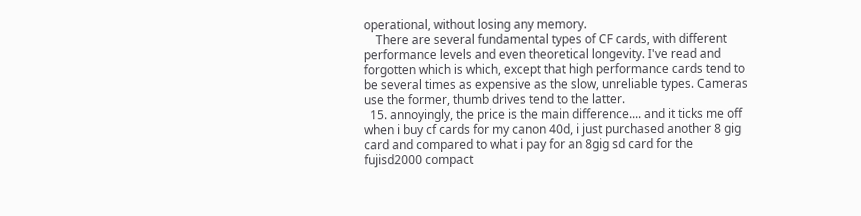operational, without losing any memory.
    There are several fundamental types of CF cards, with different performance levels and even theoretical longevity. I've read and forgotten which is which, except that high performance cards tend to be several times as expensive as the slow, unreliable types. Cameras use the former, thumb drives tend to the latter.
  15. annoyingly, the price is the main difference.... and it ticks me off when i buy cf cards for my canon 40d, i just purchased another 8 gig card and compared to what i pay for an 8gig sd card for the fujisd2000 compact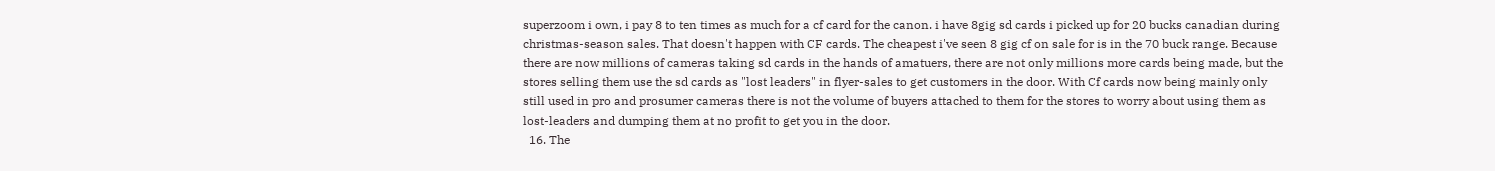superzoom i own, i pay 8 to ten times as much for a cf card for the canon. i have 8gig sd cards i picked up for 20 bucks canadian during christmas-season sales. That doesn't happen with CF cards. The cheapest i've seen 8 gig cf on sale for is in the 70 buck range. Because there are now millions of cameras taking sd cards in the hands of amatuers, there are not only millions more cards being made, but the stores selling them use the sd cards as "lost leaders" in flyer-sales to get customers in the door. With Cf cards now being mainly only still used in pro and prosumer cameras there is not the volume of buyers attached to them for the stores to worry about using them as lost-leaders and dumping them at no profit to get you in the door.
  16. The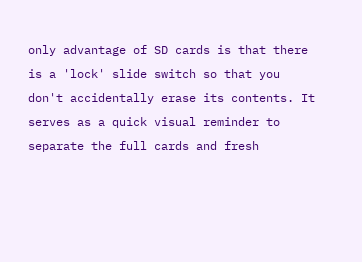only advantage of SD cards is that there is a 'lock' slide switch so that you don't accidentally erase its contents. It serves as a quick visual reminder to separate the full cards and fresh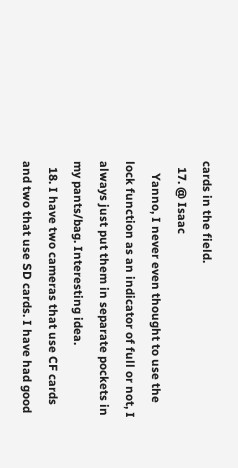cards in the field.
  17. @ Isaac
    Yanno, I never even thought to use the lock function as an indicator of full or not, I always just put them in separate pockets in my pants/bag. Interesting idea.
  18. I have two cameras that use CF cards and two that use SD cards. I have had good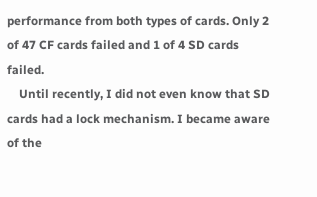performance from both types of cards. Only 2 of 47 CF cards failed and 1 of 4 SD cards failed.
    Until recently, I did not even know that SD cards had a lock mechanism. I became aware of the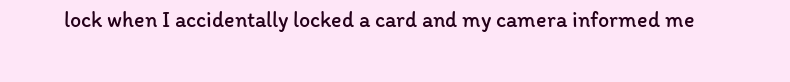lock when I accidentally locked a card and my camera informed me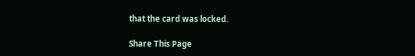that the card was locked.

Share This Page